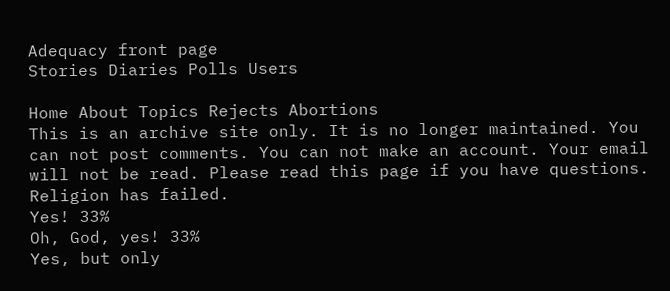Adequacy front page
Stories Diaries Polls Users

Home About Topics Rejects Abortions
This is an archive site only. It is no longer maintained. You can not post comments. You can not make an account. Your email will not be read. Please read this page if you have questions.
Religion has failed.
Yes! 33%
Oh, God, yes! 33%
Yes, but only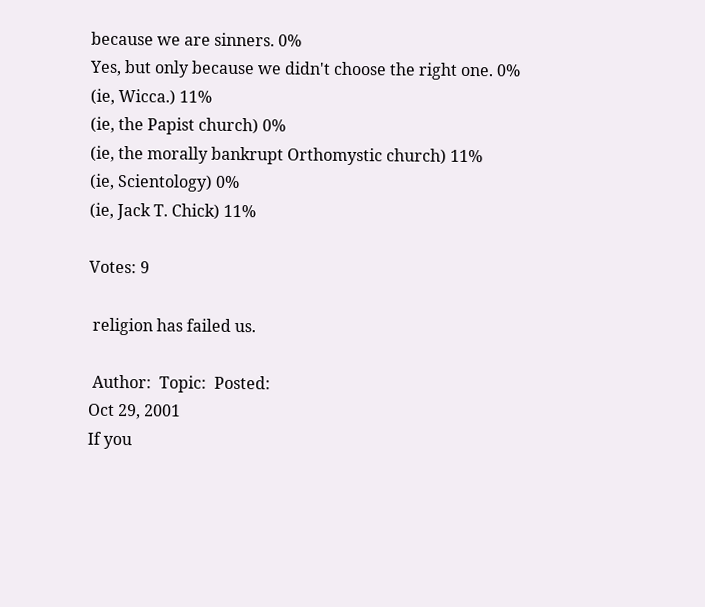because we are sinners. 0%
Yes, but only because we didn't choose the right one. 0%
(ie, Wicca.) 11%
(ie, the Papist church) 0%
(ie, the morally bankrupt Orthomystic church) 11%
(ie, Scientology) 0%
(ie, Jack T. Chick) 11%

Votes: 9

 religion has failed us.

 Author:  Topic:  Posted:
Oct 29, 2001
If you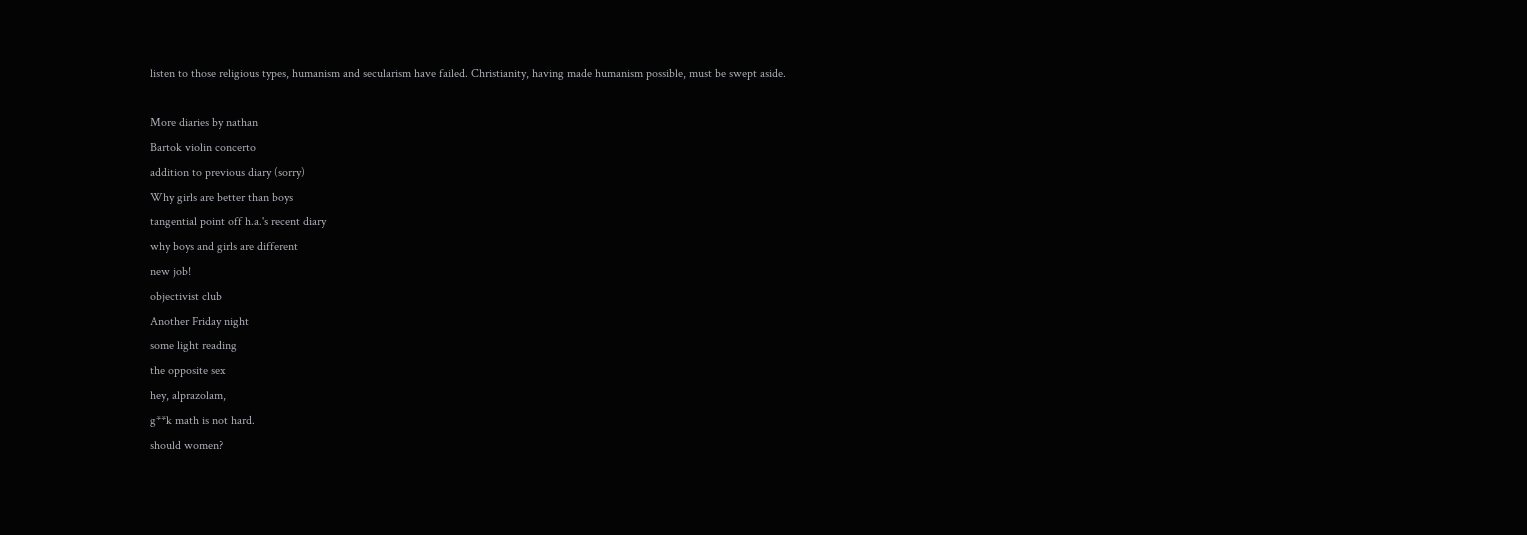listen to those religious types, humanism and secularism have failed. Christianity, having made humanism possible, must be swept aside.

More diaries by nathan
Bartok violin concerto
addition to previous diary (sorry)
Why girls are better than boys
tangential point off h.a.'s recent diary
why boys and girls are different
new job!
objectivist club
Another Friday night
some light reading
the opposite sex
hey, alprazolam,
g**k math is not hard.
should women?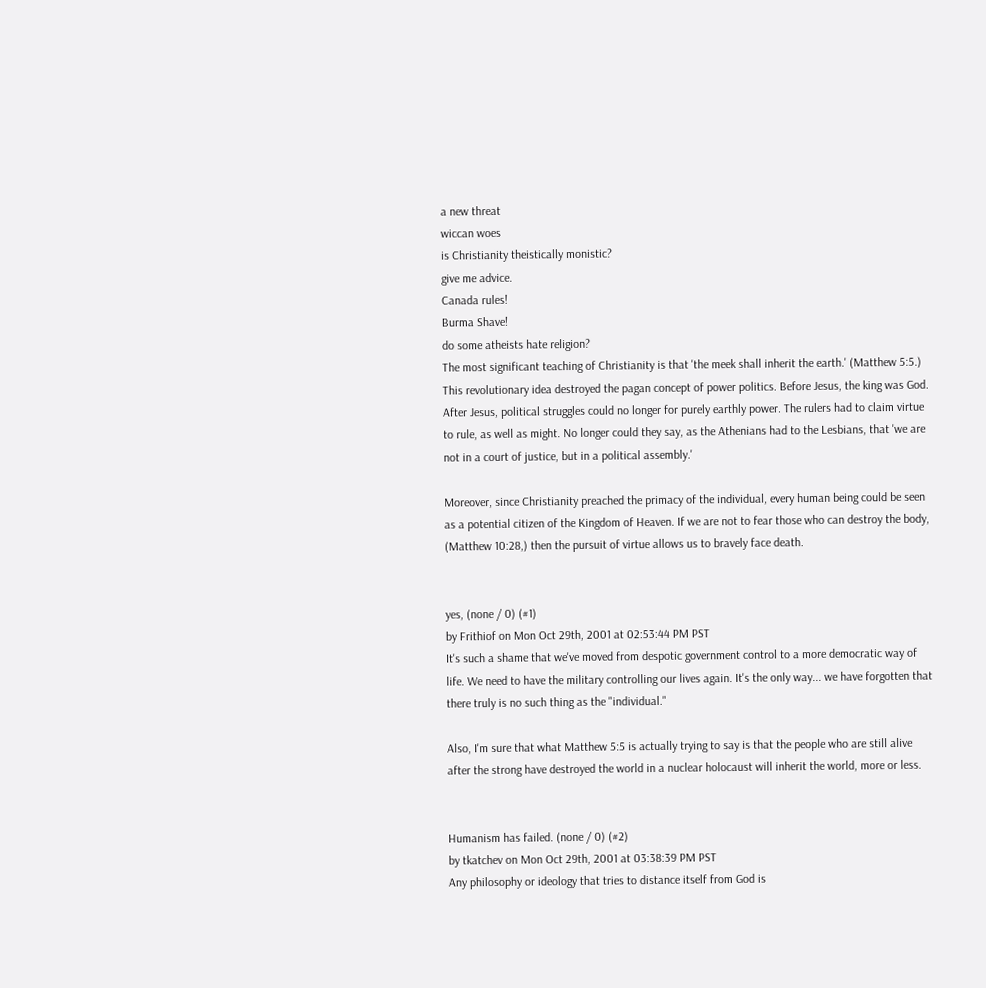a new threat
wiccan woes
is Christianity theistically monistic?
give me advice.
Canada rules!
Burma Shave!
do some atheists hate religion?
The most significant teaching of Christianity is that 'the meek shall inherit the earth.' (Matthew 5:5.) This revolutionary idea destroyed the pagan concept of power politics. Before Jesus, the king was God. After Jesus, political struggles could no longer for purely earthly power. The rulers had to claim virtue to rule, as well as might. No longer could they say, as the Athenians had to the Lesbians, that 'we are not in a court of justice, but in a political assembly.'

Moreover, since Christianity preached the primacy of the individual, every human being could be seen as a potential citizen of the Kingdom of Heaven. If we are not to fear those who can destroy the body, (Matthew 10:28,) then the pursuit of virtue allows us to bravely face death.


yes, (none / 0) (#1)
by Frithiof on Mon Oct 29th, 2001 at 02:53:44 PM PST
It's such a shame that we've moved from despotic government control to a more democratic way of life. We need to have the military controlling our lives again. It's the only way... we have forgotten that there truly is no such thing as the "individual."

Also, I'm sure that what Matthew 5:5 is actually trying to say is that the people who are still alive after the strong have destroyed the world in a nuclear holocaust will inherit the world, more or less.


Humanism has failed. (none / 0) (#2)
by tkatchev on Mon Oct 29th, 2001 at 03:38:39 PM PST
Any philosophy or ideology that tries to distance itself from God is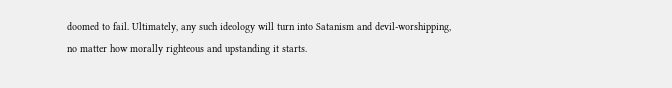doomed to fail. Ultimately, any such ideology will turn into Satanism and devil-worshipping, no matter how morally righteous and upstanding it starts.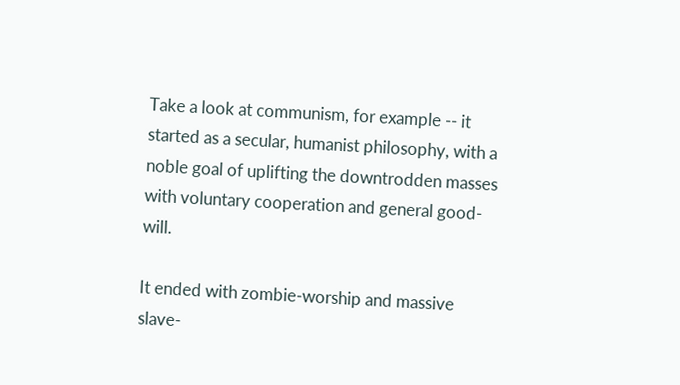Take a look at communism, for example -- it started as a secular, humanist philosophy, with a noble goal of uplifting the downtrodden masses with voluntary cooperation and general good-will.

It ended with zombie-worship and massive slave-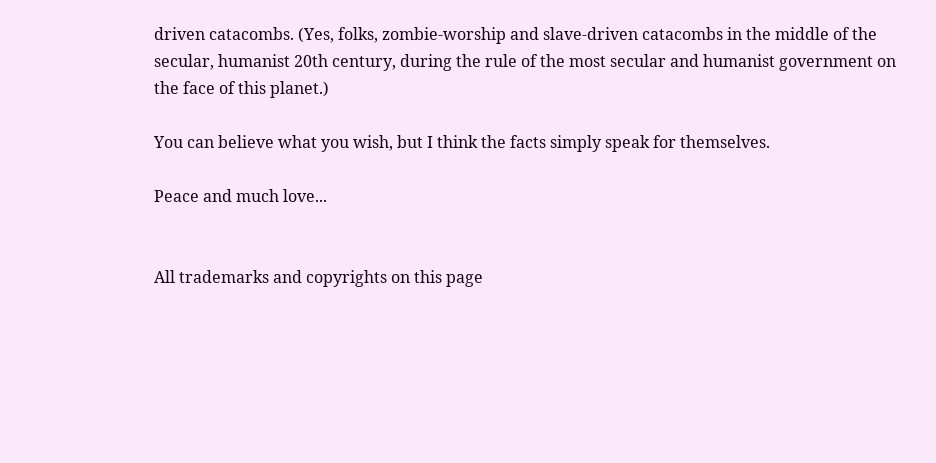driven catacombs. (Yes, folks, zombie-worship and slave-driven catacombs in the middle of the secular, humanist 20th century, during the rule of the most secular and humanist government on the face of this planet.)

You can believe what you wish, but I think the facts simply speak for themselves.

Peace and much love...


All trademarks and copyrights on this page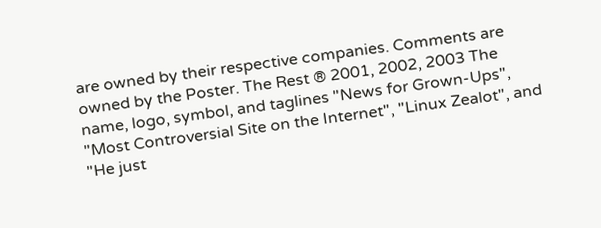are owned by their respective companies. Comments are owned by the Poster. The Rest ® 2001, 2002, 2003 The name, logo, symbol, and taglines "News for Grown-Ups", "Most Controversial Site on the Internet", "Linux Zealot", and "He just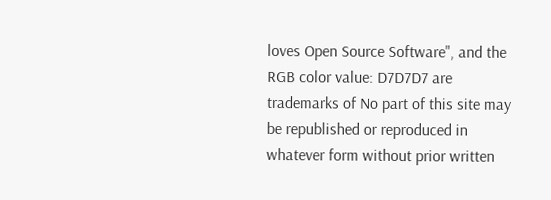loves Open Source Software", and the RGB color value: D7D7D7 are trademarks of No part of this site may be republished or reproduced in whatever form without prior written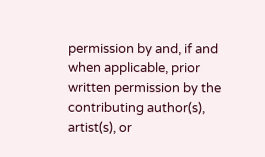permission by and, if and when applicable, prior written permission by the contributing author(s), artist(s), or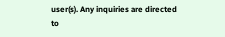user(s). Any inquiries are directed to